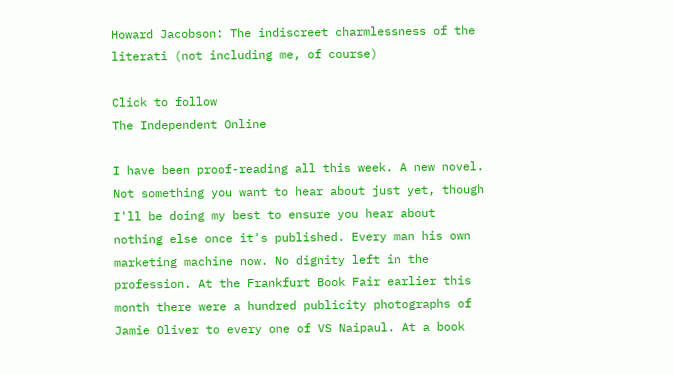Howard Jacobson: The indiscreet charmlessness of the literati (not including me, of course)

Click to follow
The Independent Online

I have been proof-reading all this week. A new novel. Not something you want to hear about just yet, though I'll be doing my best to ensure you hear about nothing else once it's published. Every man his own marketing machine now. No dignity left in the profession. At the Frankfurt Book Fair earlier this month there were a hundred publicity photographs of Jamie Oliver to every one of VS Naipaul. At a book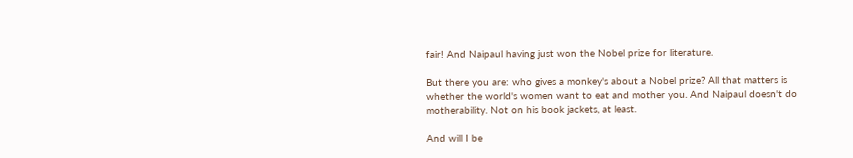fair! And Naipaul having just won the Nobel prize for literature.

But there you are: who gives a monkey's about a Nobel prize? All that matters is whether the world's women want to eat and mother you. And Naipaul doesn't do motherability. Not on his book jackets, at least.

And will I be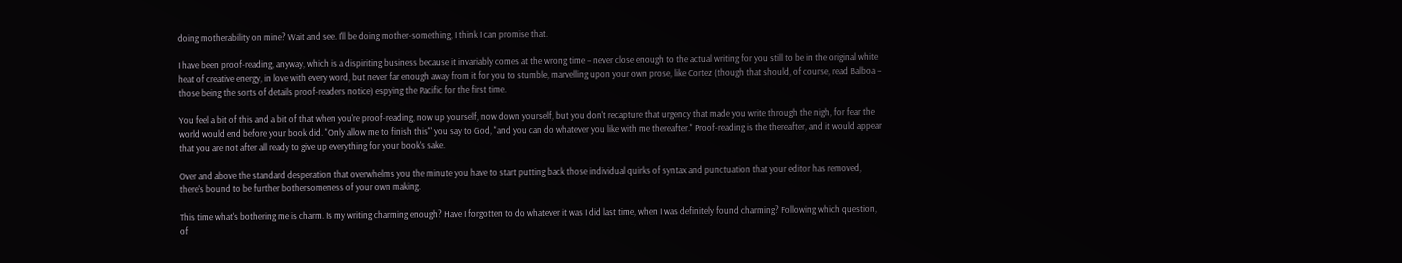doing motherability on mine? Wait and see. I'll be doing mother-something, I think I can promise that.

I have been proof-reading, anyway, which is a dispiriting business because it invariably comes at the wrong time – never close enough to the actual writing for you still to be in the original white heat of creative energy, in love with every word, but never far enough away from it for you to stumble, marvelling upon your own prose, like Cortez (though that should, of course, read Balboa – those being the sorts of details proof-readers notice) espying the Pacific for the first time.

You feel a bit of this and a bit of that when you're proof-reading, now up yourself, now down yourself, but you don't recapture that urgency that made you write through the nigh, for fear the world would end before your book did. "Only allow me to finish this"' you say to God, "and you can do whatever you like with me thereafter." Proof-reading is the thereafter, and it would appear that you are not after all ready to give up everything for your book's sake.

Over and above the standard desperation that overwhelms you the minute you have to start putting back those individual quirks of syntax and punctuation that your editor has removed, there's bound to be further bothersomeness of your own making.

This time what's bothering me is charm. Is my writing charming enough? Have I forgotten to do whatever it was I did last time, when I was definitely found charming? Following which question, of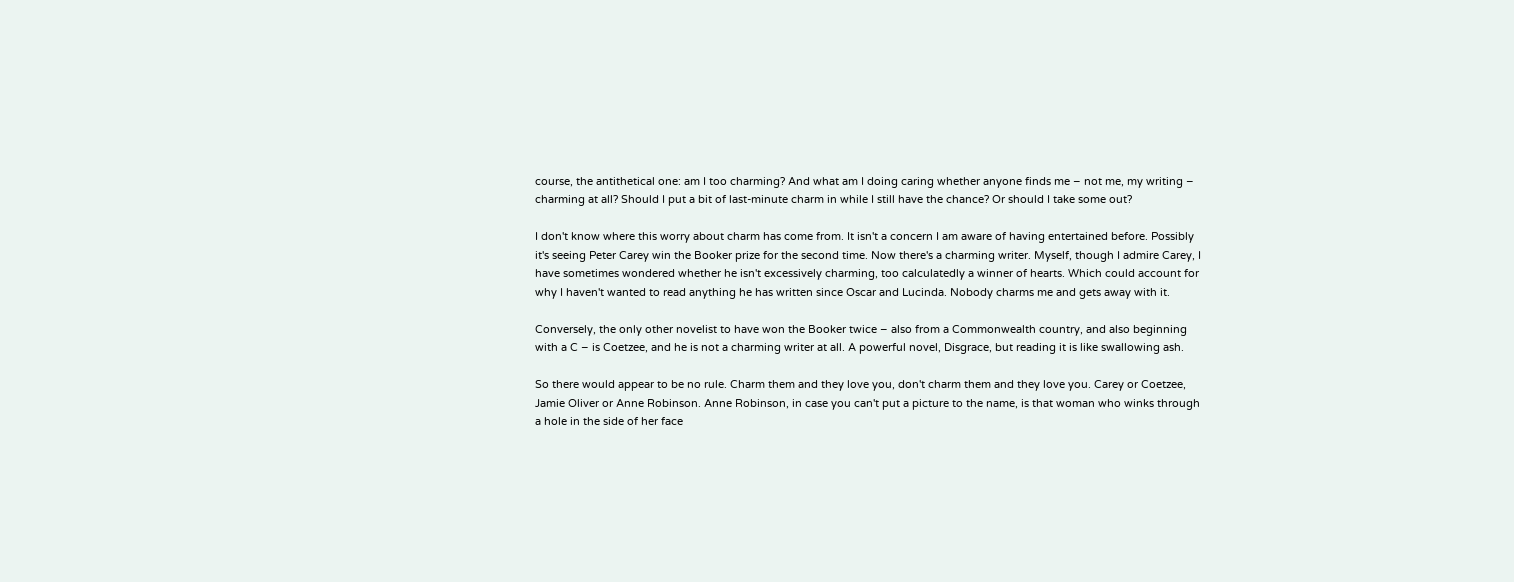course, the antithetical one: am I too charming? And what am I doing caring whether anyone finds me – not me, my writing – charming at all? Should I put a bit of last-minute charm in while I still have the chance? Or should I take some out?

I don't know where this worry about charm has come from. It isn't a concern I am aware of having entertained before. Possibly it's seeing Peter Carey win the Booker prize for the second time. Now there's a charming writer. Myself, though I admire Carey, I have sometimes wondered whether he isn't excessively charming, too calculatedly a winner of hearts. Which could account for why I haven't wanted to read anything he has written since Oscar and Lucinda. Nobody charms me and gets away with it.

Conversely, the only other novelist to have won the Booker twice – also from a Commonwealth country, and also beginning with a C – is Coetzee, and he is not a charming writer at all. A powerful novel, Disgrace, but reading it is like swallowing ash.

So there would appear to be no rule. Charm them and they love you, don't charm them and they love you. Carey or Coetzee, Jamie Oliver or Anne Robinson. Anne Robinson, in case you can't put a picture to the name, is that woman who winks through a hole in the side of her face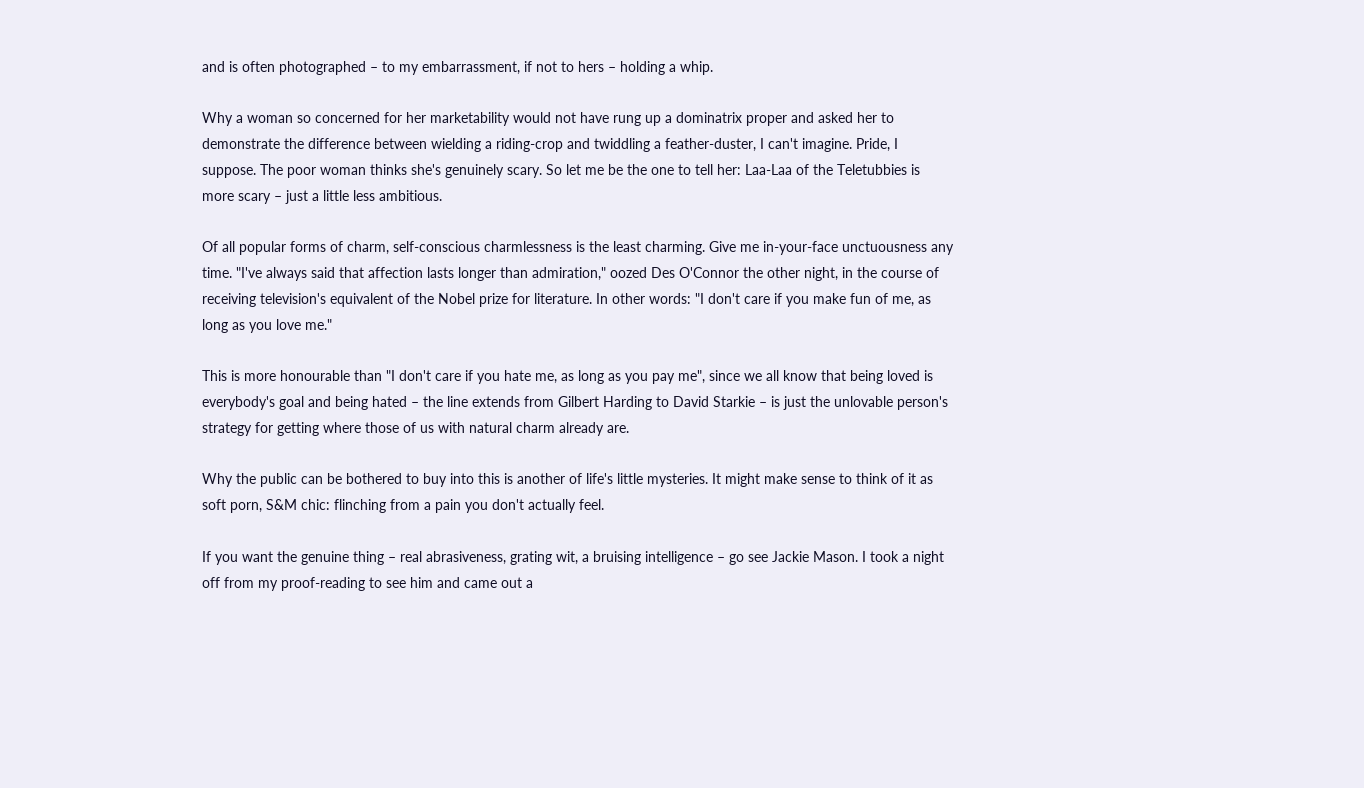and is often photographed – to my embarrassment, if not to hers – holding a whip.

Why a woman so concerned for her marketability would not have rung up a dominatrix proper and asked her to demonstrate the difference between wielding a riding-crop and twiddling a feather-duster, I can't imagine. Pride, I suppose. The poor woman thinks she's genuinely scary. So let me be the one to tell her: Laa-Laa of the Teletubbies is more scary – just a little less ambitious.

Of all popular forms of charm, self-conscious charmlessness is the least charming. Give me in-your-face unctuousness any time. "I've always said that affection lasts longer than admiration," oozed Des O'Connor the other night, in the course of receiving television's equivalent of the Nobel prize for literature. In other words: "I don't care if you make fun of me, as long as you love me."

This is more honourable than "I don't care if you hate me, as long as you pay me", since we all know that being loved is everybody's goal and being hated – the line extends from Gilbert Harding to David Starkie – is just the unlovable person's strategy for getting where those of us with natural charm already are.

Why the public can be bothered to buy into this is another of life's little mysteries. It might make sense to think of it as soft porn, S&M chic: flinching from a pain you don't actually feel.

If you want the genuine thing – real abrasiveness, grating wit, a bruising intelligence – go see Jackie Mason. I took a night off from my proof-reading to see him and came out a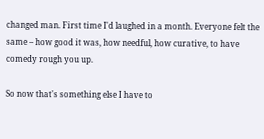changed man. First time I'd laughed in a month. Everyone felt the same – how good it was, how needful, how curative, to have comedy rough you up.

So now that's something else I have to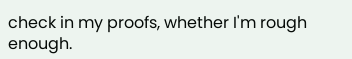check in my proofs, whether I'm rough enough.